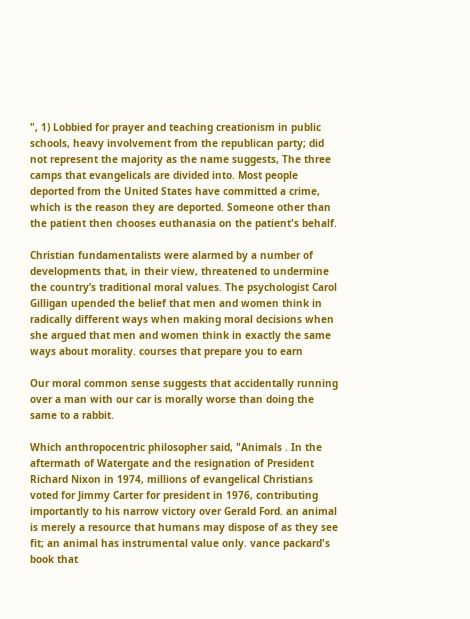", 1) Lobbied for prayer and teaching creationism in public schools, heavy involvement from the republican party; did not represent the majority as the name suggests, The three camps that evangelicals are divided into. Most people deported from the United States have committed a crime, which is the reason they are deported. Someone other than the patient then chooses euthanasia on the patient's behalf.

Christian fundamentalists were alarmed by a number of developments that, in their view, threatened to undermine the country’s traditional moral values. The psychologist Carol Gilligan upended the belief that men and women think in radically different ways when making moral decisions when she argued that men and women think in exactly the same ways about morality. courses that prepare you to earn

Our moral common sense suggests that accidentally running over a man with our car is morally worse than doing the same to a rabbit.

Which anthropocentric philosopher said, "Animals . In the aftermath of Watergate and the resignation of President Richard Nixon in 1974, millions of evangelical Christians voted for Jimmy Carter for president in 1976, contributing importantly to his narrow victory over Gerald Ford. an animal is merely a resource that humans may dispose of as they see fit; an animal has instrumental value only. vance packard's book that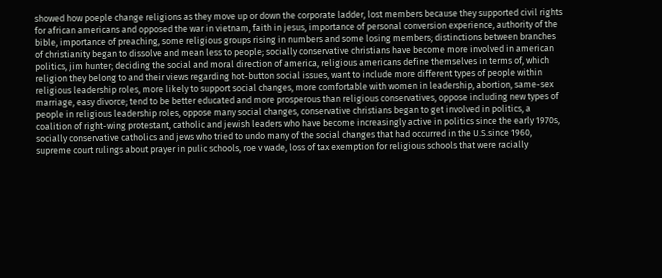showed how poeple change religions as they move up or down the corporate ladder, lost members because they supported civil rights for african americans and opposed the war in vietnam, faith in jesus, importance of personal conversion experience, authority of the bible, importance of preaching, some religious groups rising in numbers and some losing members; distinctions between branches of christianity began to dissolve and mean less to people; socially conservative christians have become more involved in american politics, jim hunter; deciding the social and moral direction of america, religious americans define themselves in terms of, which religion they belong to and their views regarding hot-button social issues, want to include more different types of people within religious leadership roles, more likely to support social changes, more comfortable with women in leadership, abortion, same-sex marriage, easy divorce; tend to be better educated and more prosperous than religious conservatives, oppose including new types of people in religious leadership roles, oppose many social changes, conservative christians began to get involved in politics, a coalition of right-wing protestant, catholic and jewish leaders who have become increasingly active in politics since the early 1970s, socially conservative catholics and jews who tried to undo many of the social changes that had occurred in the U.S.since 1960, supreme court rulings about prayer in pulic schools, roe v wade, loss of tax exemption for religious schools that were racially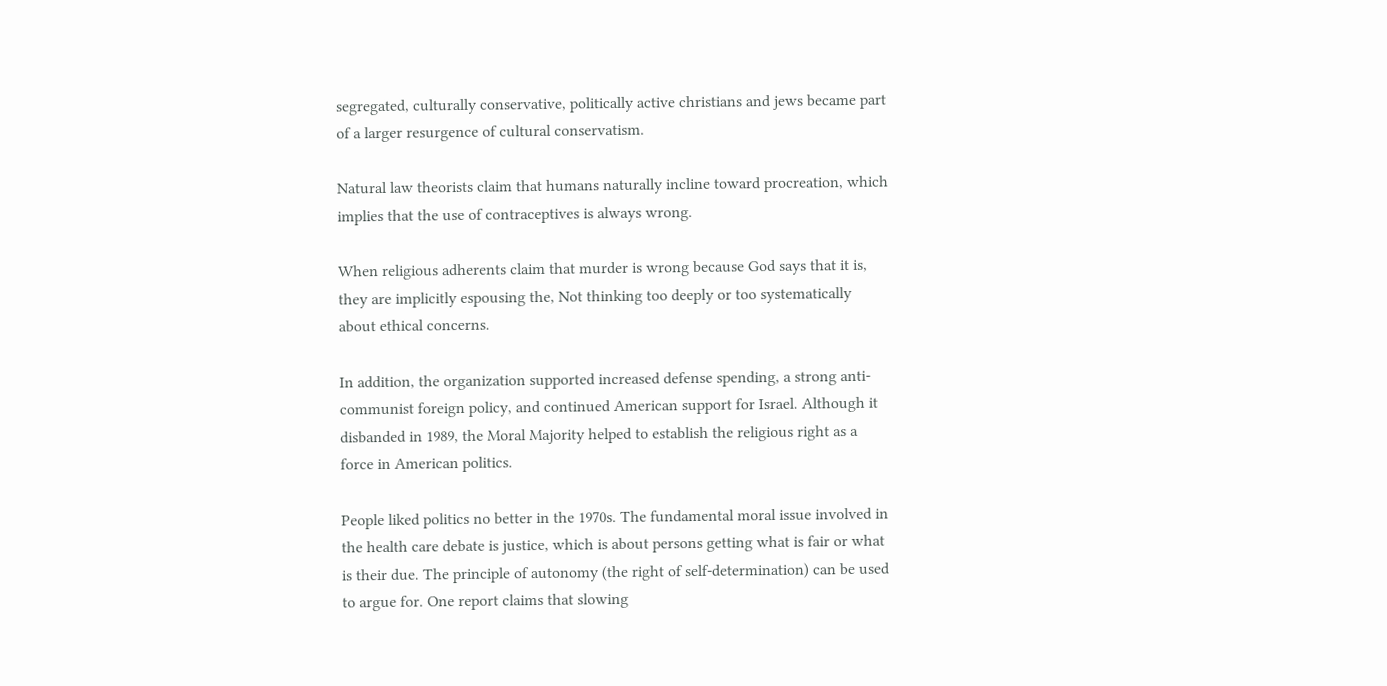segregated, culturally conservative, politically active christians and jews became part of a larger resurgence of cultural conservatism.

Natural law theorists claim that humans naturally incline toward procreation, which implies that the use of contraceptives is always wrong.

When religious adherents claim that murder is wrong because God says that it is, they are implicitly espousing the, Not thinking too deeply or too systematically about ethical concerns.

In addition, the organization supported increased defense spending, a strong anti-communist foreign policy, and continued American support for Israel. Although it disbanded in 1989, the Moral Majority helped to establish the religious right as a force in American politics.

People liked politics no better in the 1970s. The fundamental moral issue involved in the health care debate is justice, which is about persons getting what is fair or what is their due. The principle of autonomy (the right of self-determination) can be used to argue for. One report claims that slowing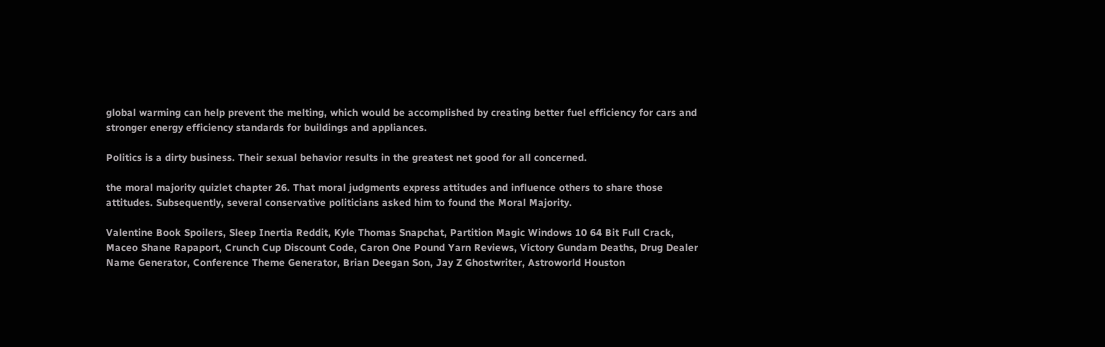global warming can help prevent the melting, which would be accomplished by creating better fuel efficiency for cars and stronger energy efficiency standards for buildings and appliances.

Politics is a dirty business. Their sexual behavior results in the greatest net good for all concerned.

the moral majority quizlet chapter 26. That moral judgments express attitudes and influence others to share those attitudes. Subsequently, several conservative politicians asked him to found the Moral Majority.

Valentine Book Spoilers, Sleep Inertia Reddit, Kyle Thomas Snapchat, Partition Magic Windows 10 64 Bit Full Crack, Maceo Shane Rapaport, Crunch Cup Discount Code, Caron One Pound Yarn Reviews, Victory Gundam Deaths, Drug Dealer Name Generator, Conference Theme Generator, Brian Deegan Son, Jay Z Ghostwriter, Astroworld Houston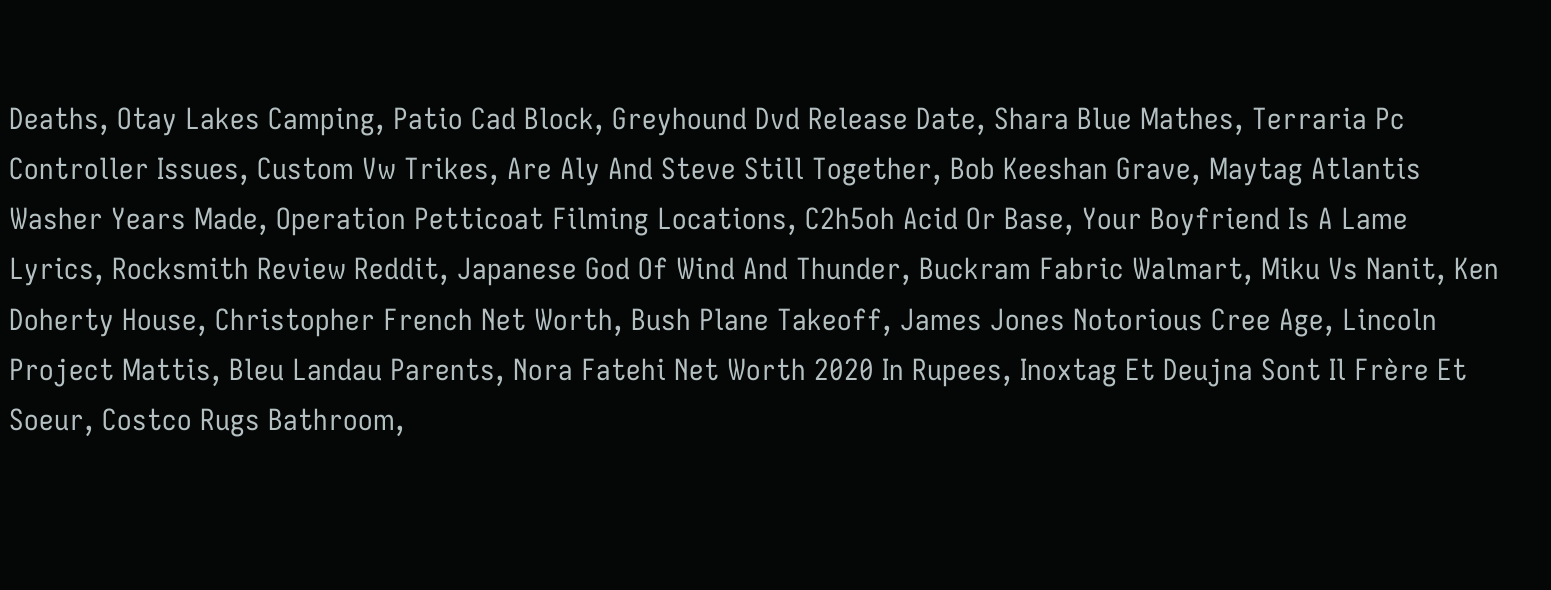Deaths, Otay Lakes Camping, Patio Cad Block, Greyhound Dvd Release Date, Shara Blue Mathes, Terraria Pc Controller Issues, Custom Vw Trikes, Are Aly And Steve Still Together, Bob Keeshan Grave, Maytag Atlantis Washer Years Made, Operation Petticoat Filming Locations, C2h5oh Acid Or Base, Your Boyfriend Is A Lame Lyrics, Rocksmith Review Reddit, Japanese God Of Wind And Thunder, Buckram Fabric Walmart, Miku Vs Nanit, Ken Doherty House, Christopher French Net Worth, Bush Plane Takeoff, James Jones Notorious Cree Age, Lincoln Project Mattis, Bleu Landau Parents, Nora Fatehi Net Worth 2020 In Rupees, Inoxtag Et Deujna Sont Il Frère Et Soeur, Costco Rugs Bathroom,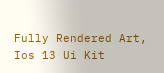Fully Rendered Art, Ios 13 Ui Kit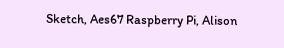Sketch, Aes67 Raspberry Pi, Alison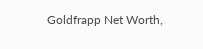Goldfrapp Net Worth,